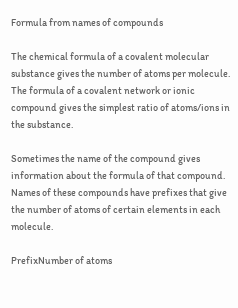Formula from names of compounds

The chemical formula of a covalent molecular substance gives the number of atoms per molecule. The formula of a covalent network or ionic compound gives the simplest ratio of atoms/ions in the substance.

Sometimes the name of the compound gives information about the formula of that compound. Names of these compounds have prefixes that give the number of atoms of certain elements in each molecule.

PrefixNumber of atoms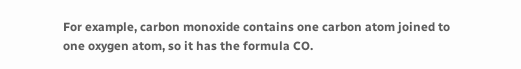For example, carbon monoxide contains one carbon atom joined to one oxygen atom, so it has the formula CO.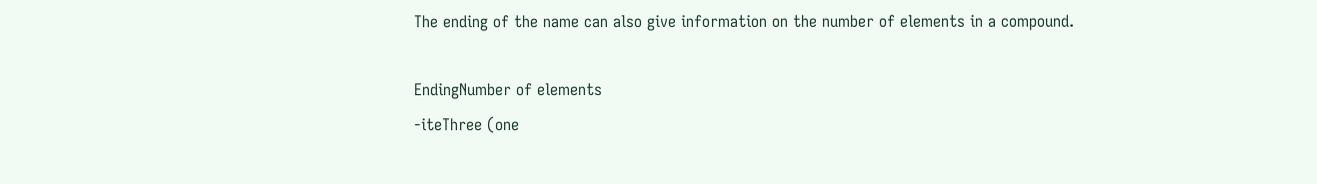The ending of the name can also give information on the number of elements in a compound.

EndingNumber of elements
-iteThree (one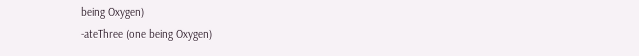being Oxygen)
-ateThree (one being Oxygen)